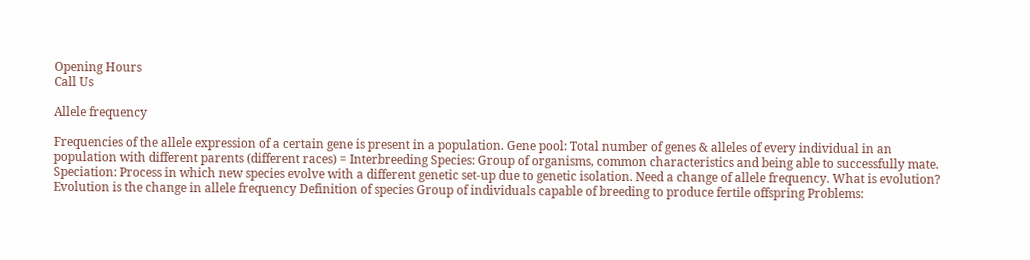Opening Hours
Call Us

Allele frequency

Frequencies of the allele expression of a certain gene is present in a population. Gene pool: Total number of genes & alleles of every individual in an population with different parents (different races) = Interbreeding Species: Group of organisms, common characteristics and being able to successfully mate. Speciation: Process in which new species evolve with a different genetic set-up due to genetic isolation. Need a change of allele frequency. What is evolution? Evolution is the change in allele frequency Definition of species Group of individuals capable of breeding to produce fertile offspring Problems: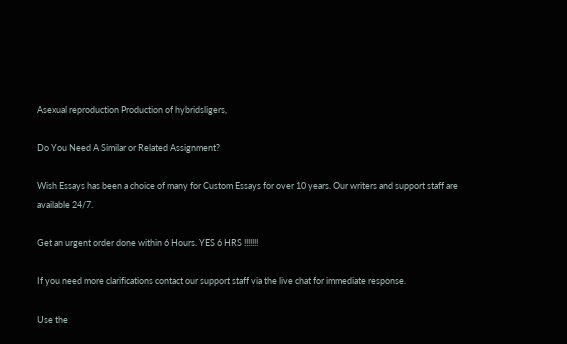Asexual reproduction Production of hybridsligers,

Do You Need A Similar or Related Assignment?

Wish Essays has been a choice of many for Custom Essays for over 10 years. Our writers and support staff are available 24/7.

Get an urgent order done within 6 Hours. YES 6 HRS !!!!!!!

If you need more clarifications contact our support staff via the live chat for immediate response.

Use the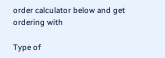order calculator below and get ordering with

Type of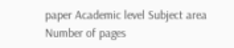paper Academic level Subject area
Number of pages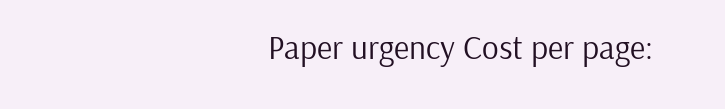Paper urgency Cost per page: